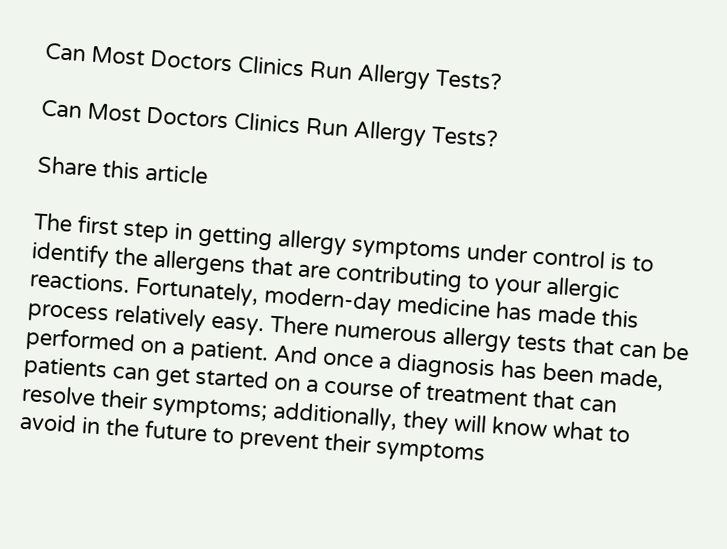Can Most Doctors Clinics Run Allergy Tests?

Can Most Doctors Clinics Run Allergy Tests?

Share this article

The first step in getting allergy symptoms under control is to identify the allergens that are contributing to your allergic reactions. Fortunately, modern-day medicine has made this process relatively easy. There numerous allergy tests that can be performed on a patient. And once a diagnosis has been made, patients can get started on a course of treatment that can resolve their symptoms; additionally, they will know what to avoid in the future to prevent their symptoms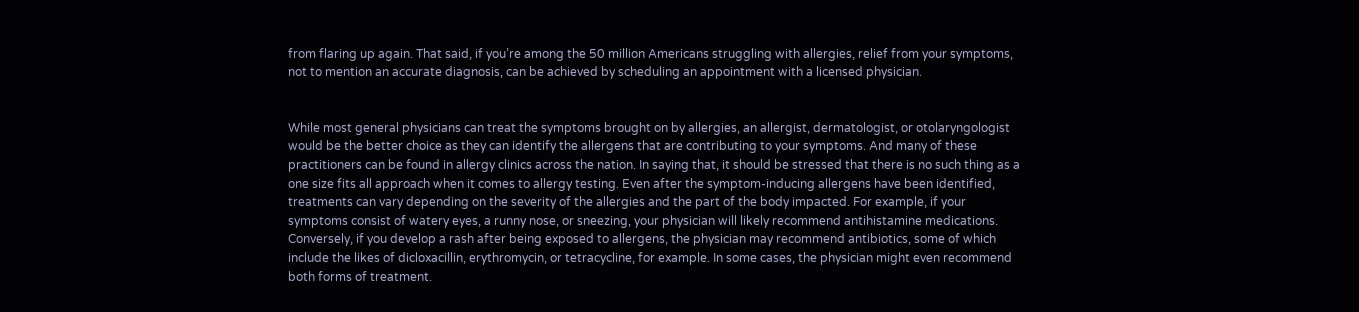from flaring up again. That said, if you’re among the 50 million Americans struggling with allergies, relief from your symptoms, not to mention an accurate diagnosis, can be achieved by scheduling an appointment with a licensed physician.


While most general physicians can treat the symptoms brought on by allergies, an allergist, dermatologist, or otolaryngologist would be the better choice as they can identify the allergens that are contributing to your symptoms. And many of these practitioners can be found in allergy clinics across the nation. In saying that, it should be stressed that there is no such thing as a one size fits all approach when it comes to allergy testing. Even after the symptom-inducing allergens have been identified, treatments can vary depending on the severity of the allergies and the part of the body impacted. For example, if your symptoms consist of watery eyes, a runny nose, or sneezing, your physician will likely recommend antihistamine medications. Conversely, if you develop a rash after being exposed to allergens, the physician may recommend antibiotics, some of which include the likes of dicloxacillin, erythromycin, or tetracycline, for example. In some cases, the physician might even recommend both forms of treatment.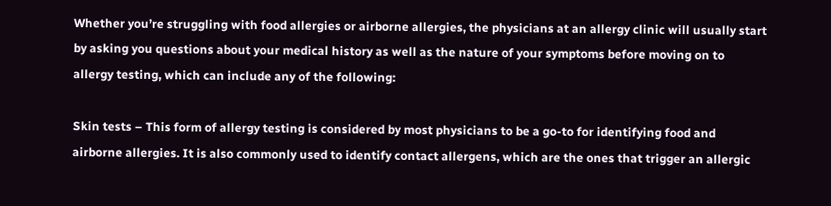Whether you’re struggling with food allergies or airborne allergies, the physicians at an allergy clinic will usually start by asking you questions about your medical history as well as the nature of your symptoms before moving on to allergy testing, which can include any of the following:

Skin tests – This form of allergy testing is considered by most physicians to be a go-to for identifying food and airborne allergies. It is also commonly used to identify contact allergens, which are the ones that trigger an allergic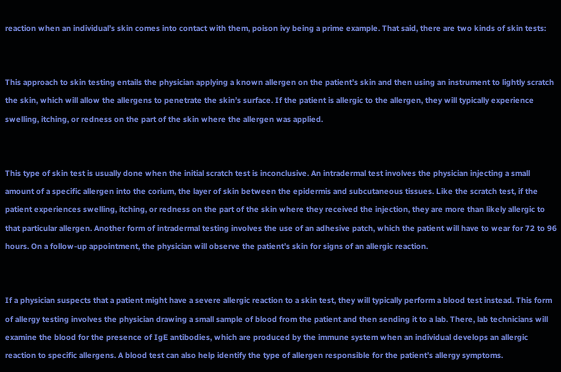reaction when an individual’s skin comes into contact with them, poison ivy being a prime example. That said, there are two kinds of skin tests:


This approach to skin testing entails the physician applying a known allergen on the patient’s skin and then using an instrument to lightly scratch the skin, which will allow the allergens to penetrate the skin’s surface. If the patient is allergic to the allergen, they will typically experience swelling, itching, or redness on the part of the skin where the allergen was applied.


This type of skin test is usually done when the initial scratch test is inconclusive. An intradermal test involves the physician injecting a small amount of a specific allergen into the corium, the layer of skin between the epidermis and subcutaneous tissues. Like the scratch test, if the patient experiences swelling, itching, or redness on the part of the skin where they received the injection, they are more than likely allergic to that particular allergen. Another form of intradermal testing involves the use of an adhesive patch, which the patient will have to wear for 72 to 96 hours. On a follow-up appointment, the physician will observe the patient’s skin for signs of an allergic reaction.


If a physician suspects that a patient might have a severe allergic reaction to a skin test, they will typically perform a blood test instead. This form of allergy testing involves the physician drawing a small sample of blood from the patient and then sending it to a lab. There, lab technicians will examine the blood for the presence of IgE antibodies, which are produced by the immune system when an individual develops an allergic reaction to specific allergens. A blood test can also help identify the type of allergen responsible for the patient’s allergy symptoms.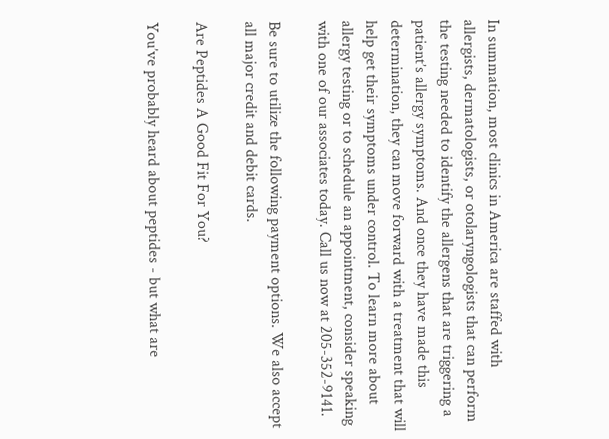In summation, most clinics in America are staffed with allergists, dermatologists, or otolaryngologists that can perform the testing needed to identify the allergens that are triggering a patient’s allergy symptoms. And once they have made this determination, they can move forward with a treatment that will help get their symptoms under control. To learn more about allergy testing or to schedule an appointment, consider speaking with one of our associates today. Call us now at 205-352-9141.

Be sure to utilize the following payment options. We also accept all major credit and debit cards.

Are Peptides A Good Fit For You?

You’ve probably heard about peptides - but what are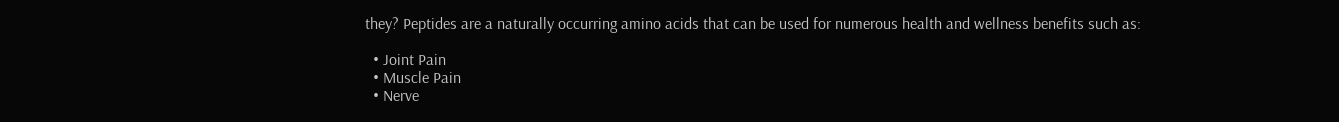they? Peptides are a naturally occurring amino acids that can be used for numerous health and wellness benefits such as:

  • Joint Pain
  • Muscle Pain
  • Nerve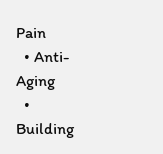Pain
  • Anti-Aging
  • Building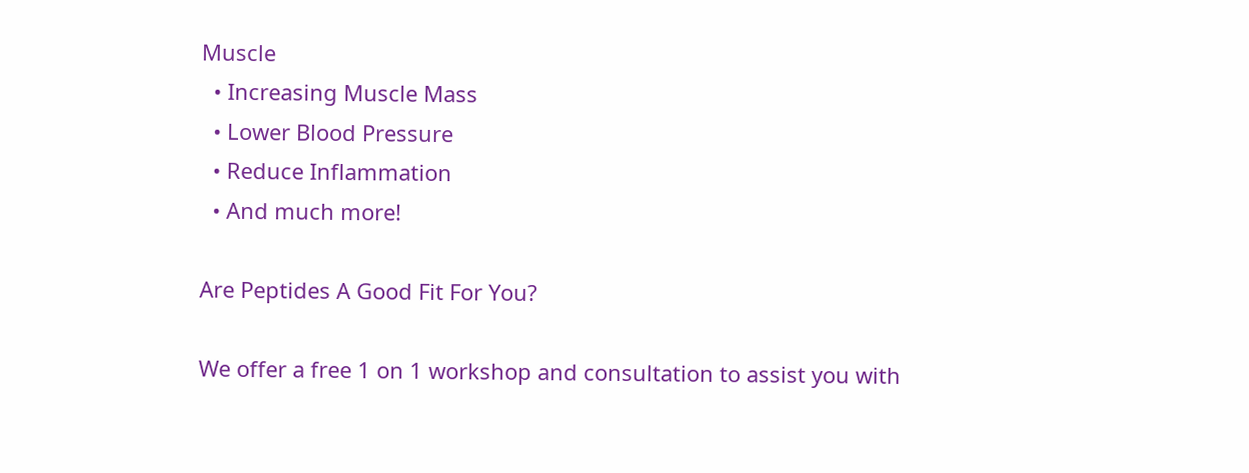Muscle
  • Increasing Muscle Mass
  • Lower Blood Pressure
  • Reduce Inflammation
  • And much more!

Are Peptides A Good Fit For You?

We offer a free 1 on 1 workshop and consultation to assist you with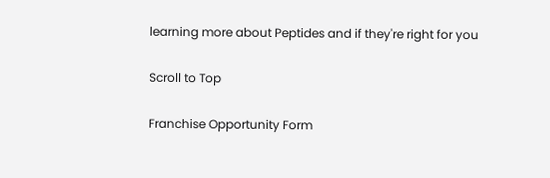learning more about Peptides and if they're right for you

Scroll to Top

Franchise Opportunity Form